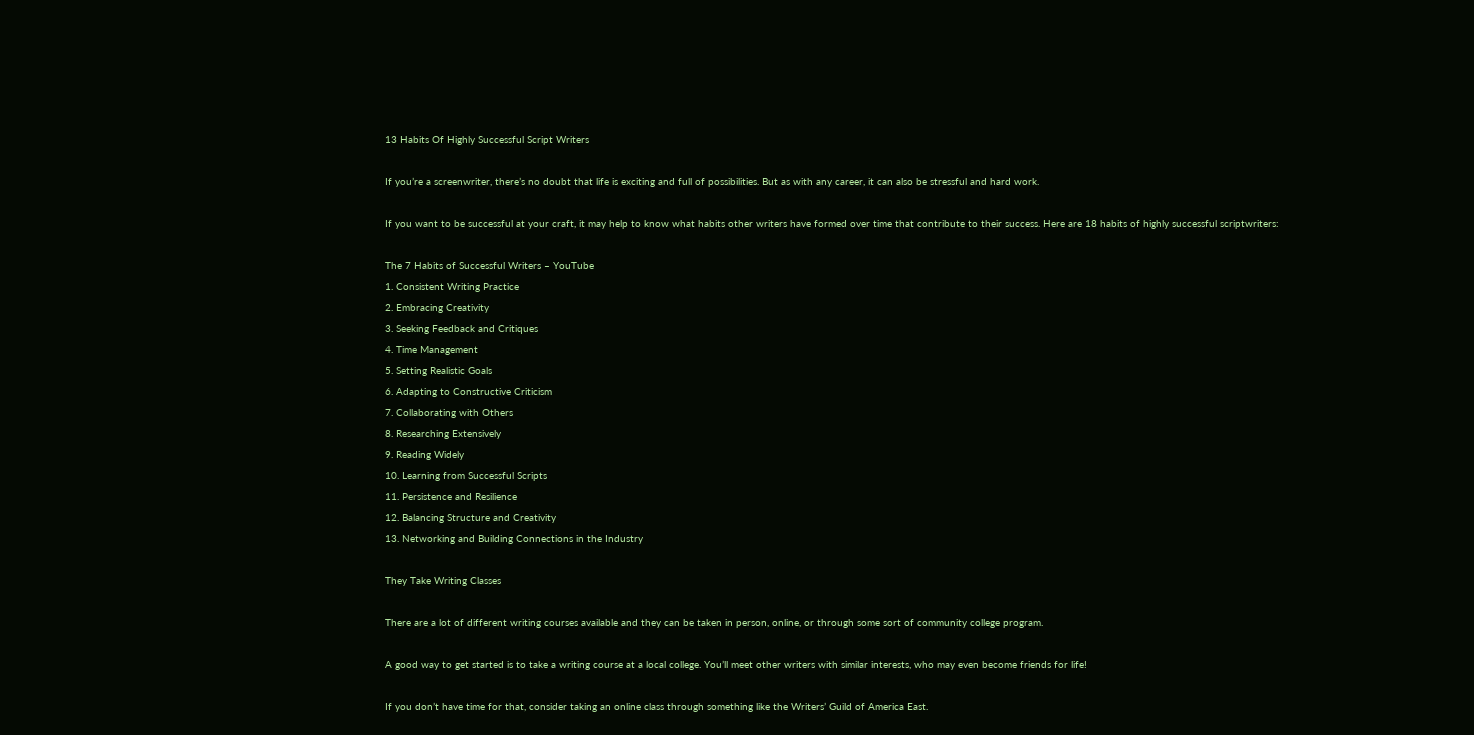13 Habits Of Highly Successful Script Writers

If you’re a screenwriter, there’s no doubt that life is exciting and full of possibilities. But as with any career, it can also be stressful and hard work.

If you want to be successful at your craft, it may help to know what habits other writers have formed over time that contribute to their success. Here are 18 habits of highly successful scriptwriters:

The 7 Habits of Successful Writers – YouTube
1. Consistent Writing Practice
2. Embracing Creativity
3. Seeking Feedback and Critiques
4. Time Management
5. Setting Realistic Goals
6. Adapting to Constructive Criticism
7. Collaborating with Others
8. Researching Extensively
9. Reading Widely
10. Learning from Successful Scripts
11. Persistence and Resilience
12. Balancing Structure and Creativity
13. Networking and Building Connections in the Industry

They Take Writing Classes

There are a lot of different writing courses available and they can be taken in person, online, or through some sort of community college program.

A good way to get started is to take a writing course at a local college. You’ll meet other writers with similar interests, who may even become friends for life!

If you don’t have time for that, consider taking an online class through something like the Writers’ Guild of America East.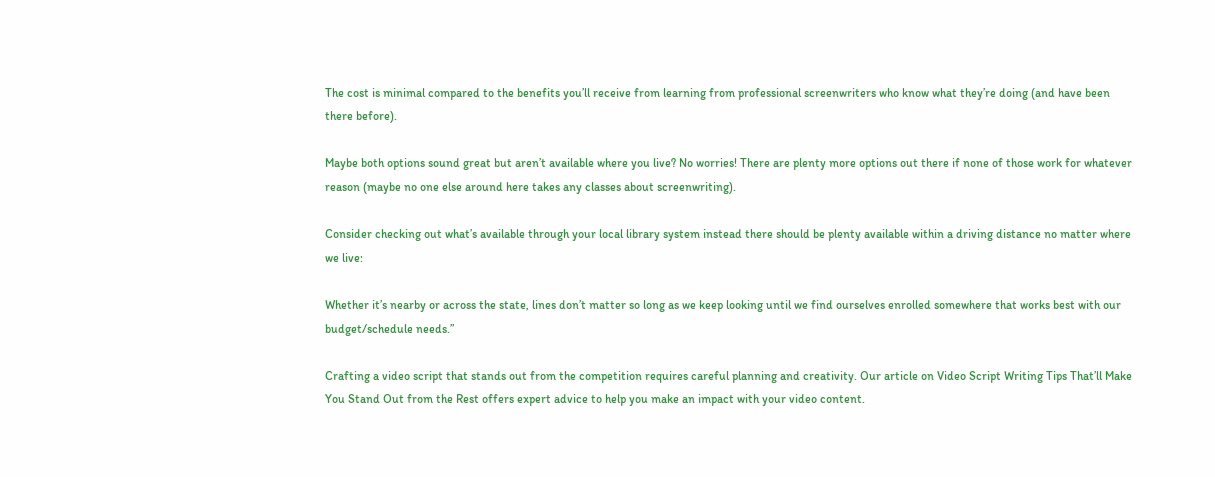The cost is minimal compared to the benefits you’ll receive from learning from professional screenwriters who know what they’re doing (and have been there before).

Maybe both options sound great but aren’t available where you live? No worries! There are plenty more options out there if none of those work for whatever reason (maybe no one else around here takes any classes about screenwriting).

Consider checking out what’s available through your local library system instead there should be plenty available within a driving distance no matter where we live:

Whether it’s nearby or across the state, lines don’t matter so long as we keep looking until we find ourselves enrolled somewhere that works best with our budget/schedule needs.”

Crafting a video script that stands out from the competition requires careful planning and creativity. Our article on Video Script Writing Tips That’ll Make You Stand Out from the Rest offers expert advice to help you make an impact with your video content.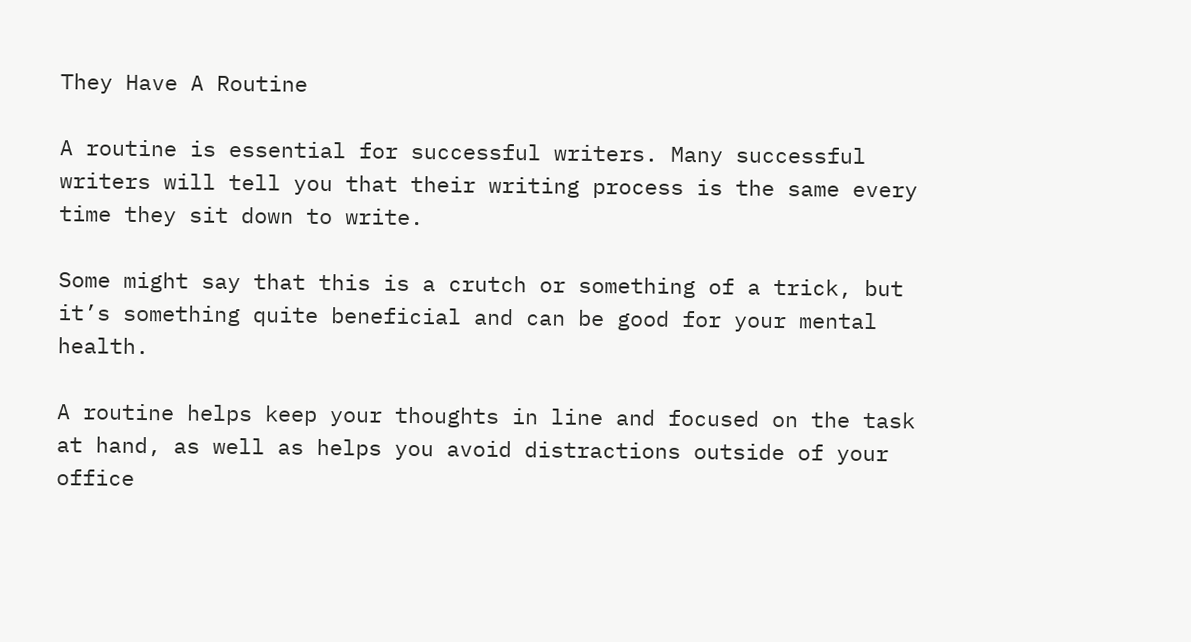They Have A Routine

A routine is essential for successful writers. Many successful writers will tell you that their writing process is the same every time they sit down to write.

Some might say that this is a crutch or something of a trick, but it’s something quite beneficial and can be good for your mental health.

A routine helps keep your thoughts in line and focused on the task at hand, as well as helps you avoid distractions outside of your office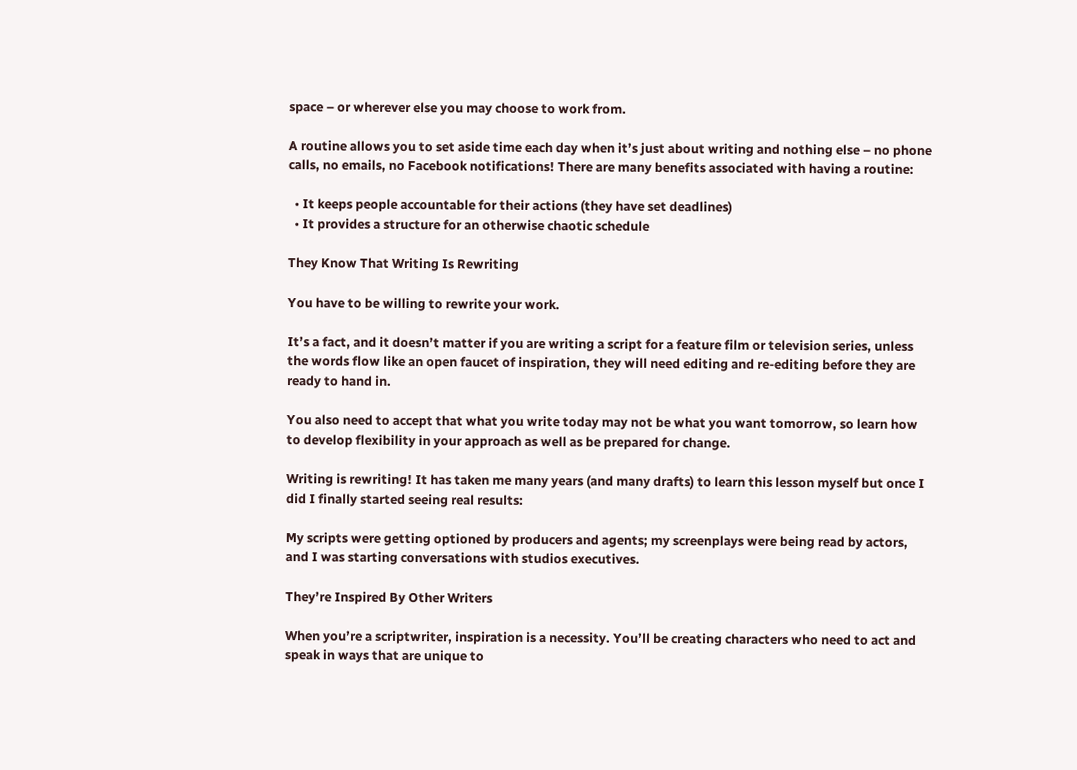space – or wherever else you may choose to work from.

A routine allows you to set aside time each day when it’s just about writing and nothing else – no phone calls, no emails, no Facebook notifications! There are many benefits associated with having a routine:

  • It keeps people accountable for their actions (they have set deadlines)
  • It provides a structure for an otherwise chaotic schedule

They Know That Writing Is Rewriting

You have to be willing to rewrite your work.

It’s a fact, and it doesn’t matter if you are writing a script for a feature film or television series, unless the words flow like an open faucet of inspiration, they will need editing and re-editing before they are ready to hand in.

You also need to accept that what you write today may not be what you want tomorrow, so learn how to develop flexibility in your approach as well as be prepared for change.

Writing is rewriting! It has taken me many years (and many drafts) to learn this lesson myself but once I did I finally started seeing real results:

My scripts were getting optioned by producers and agents; my screenplays were being read by actors, and I was starting conversations with studios executives.

They’re Inspired By Other Writers

When you’re a scriptwriter, inspiration is a necessity. You’ll be creating characters who need to act and speak in ways that are unique to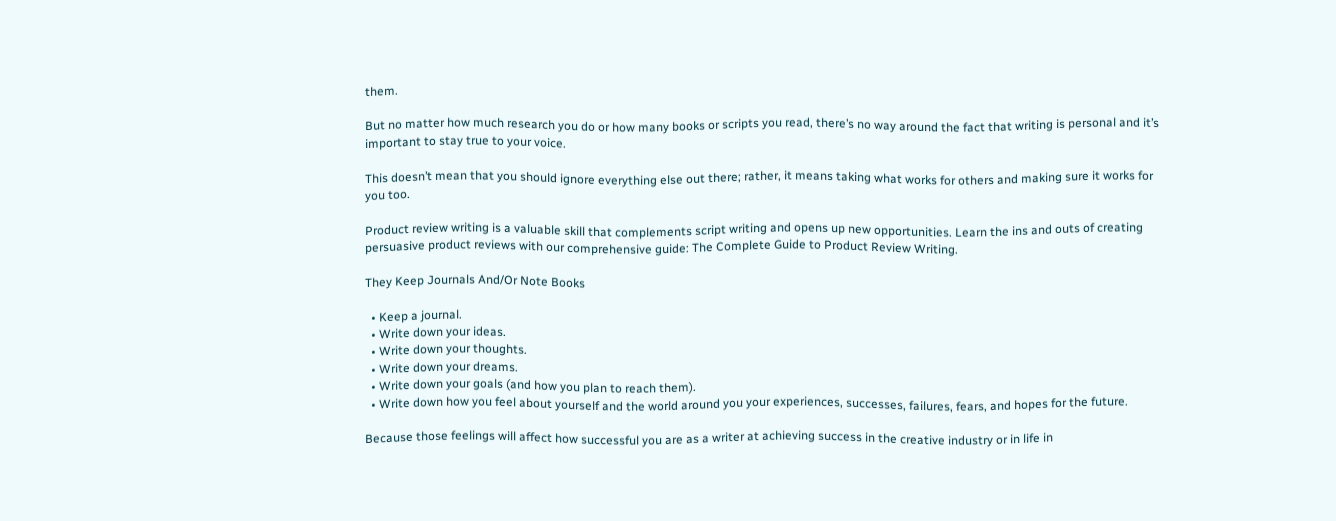them.

But no matter how much research you do or how many books or scripts you read, there’s no way around the fact that writing is personal and it’s important to stay true to your voice.

This doesn’t mean that you should ignore everything else out there; rather, it means taking what works for others and making sure it works for you too.

Product review writing is a valuable skill that complements script writing and opens up new opportunities. Learn the ins and outs of creating persuasive product reviews with our comprehensive guide: The Complete Guide to Product Review Writing.

They Keep Journals And/Or Note Books

  • Keep a journal.
  • Write down your ideas.
  • Write down your thoughts.
  • Write down your dreams.
  • Write down your goals (and how you plan to reach them).
  • Write down how you feel about yourself and the world around you your experiences, successes, failures, fears, and hopes for the future.

Because those feelings will affect how successful you are as a writer at achieving success in the creative industry or in life in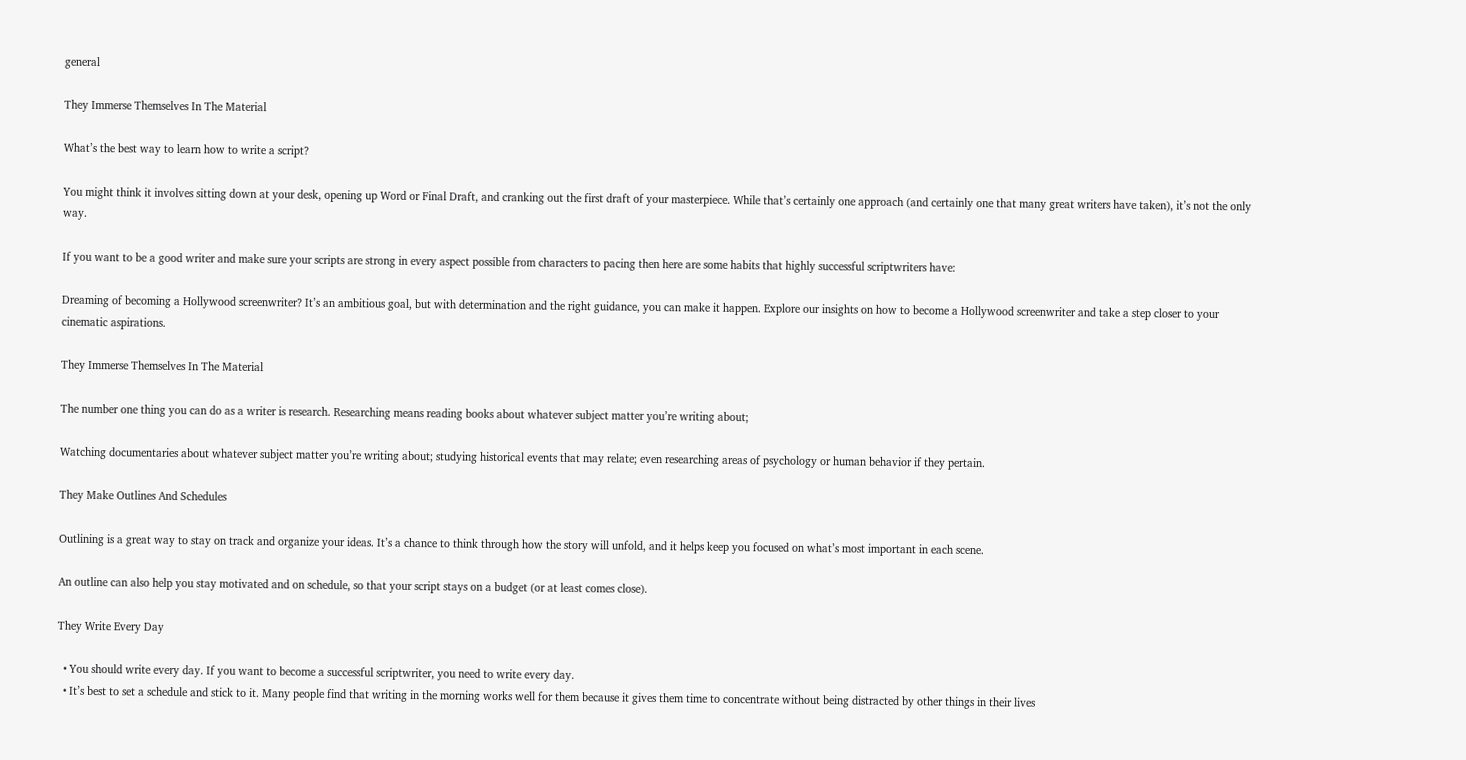general

They Immerse Themselves In The Material

What’s the best way to learn how to write a script?

You might think it involves sitting down at your desk, opening up Word or Final Draft, and cranking out the first draft of your masterpiece. While that’s certainly one approach (and certainly one that many great writers have taken), it’s not the only way.

If you want to be a good writer and make sure your scripts are strong in every aspect possible from characters to pacing then here are some habits that highly successful scriptwriters have:

Dreaming of becoming a Hollywood screenwriter? It’s an ambitious goal, but with determination and the right guidance, you can make it happen. Explore our insights on how to become a Hollywood screenwriter and take a step closer to your cinematic aspirations.

They Immerse Themselves In The Material

The number one thing you can do as a writer is research. Researching means reading books about whatever subject matter you’re writing about;

Watching documentaries about whatever subject matter you’re writing about; studying historical events that may relate; even researching areas of psychology or human behavior if they pertain.

They Make Outlines And Schedules

Outlining is a great way to stay on track and organize your ideas. It’s a chance to think through how the story will unfold, and it helps keep you focused on what’s most important in each scene.

An outline can also help you stay motivated and on schedule, so that your script stays on a budget (or at least comes close).

They Write Every Day

  • You should write every day. If you want to become a successful scriptwriter, you need to write every day.
  • It’s best to set a schedule and stick to it. Many people find that writing in the morning works well for them because it gives them time to concentrate without being distracted by other things in their lives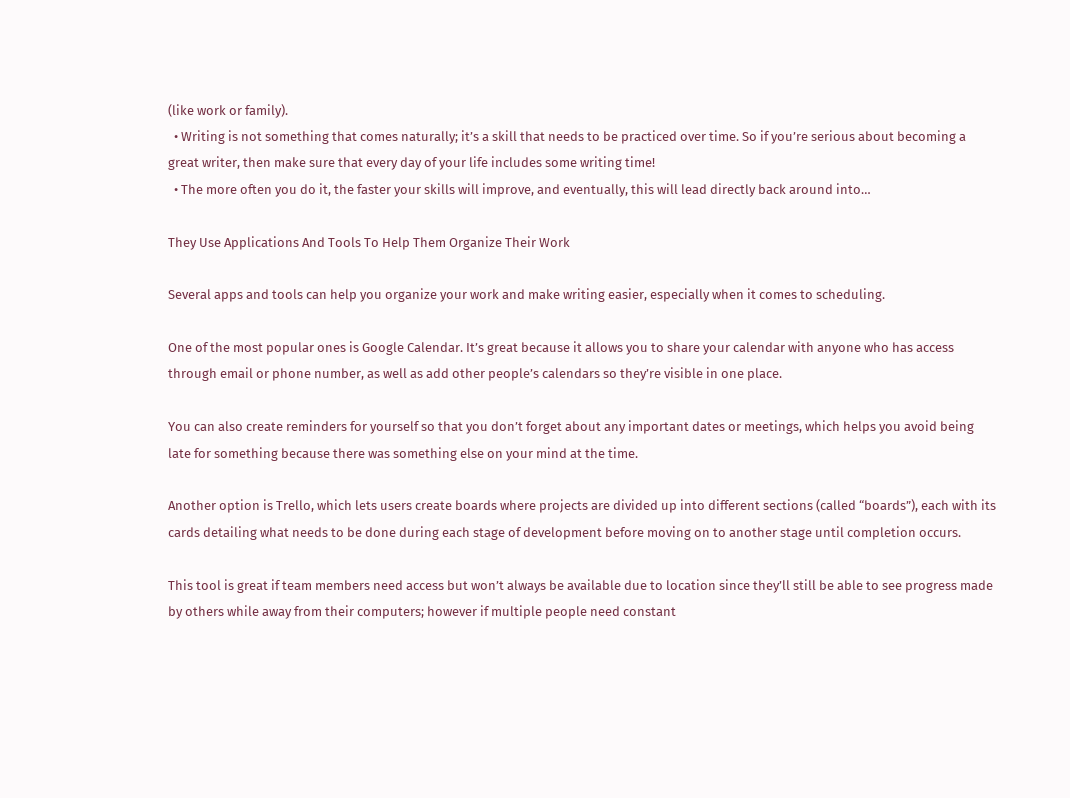(like work or family).
  • Writing is not something that comes naturally; it’s a skill that needs to be practiced over time. So if you’re serious about becoming a great writer, then make sure that every day of your life includes some writing time!
  • The more often you do it, the faster your skills will improve, and eventually, this will lead directly back around into…

They Use Applications And Tools To Help Them Organize Their Work

Several apps and tools can help you organize your work and make writing easier, especially when it comes to scheduling.

One of the most popular ones is Google Calendar. It’s great because it allows you to share your calendar with anyone who has access through email or phone number, as well as add other people’s calendars so they’re visible in one place.

You can also create reminders for yourself so that you don’t forget about any important dates or meetings, which helps you avoid being late for something because there was something else on your mind at the time.

Another option is Trello, which lets users create boards where projects are divided up into different sections (called “boards”), each with its cards detailing what needs to be done during each stage of development before moving on to another stage until completion occurs.

This tool is great if team members need access but won’t always be available due to location since they’ll still be able to see progress made by others while away from their computers; however if multiple people need constant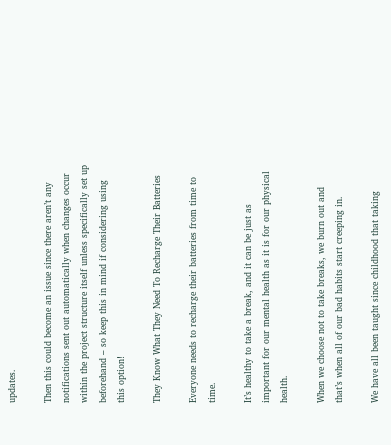updates.

Then this could become an issue since there aren’t any notifications sent out automatically when changes occur within the project structure itself unless specifically set up beforehand – so keep this in mind if considering using this option!

They Know What They Need To Recharge Their Batteries

Everyone needs to recharge their batteries from time to time.

It’s healthy to take a break, and it can be just as important for our mental health as it is for our physical health.

When we choose not to take breaks, we burn out and that’s when all of our bad habits start creeping in.

We have all been taught since childhood that taking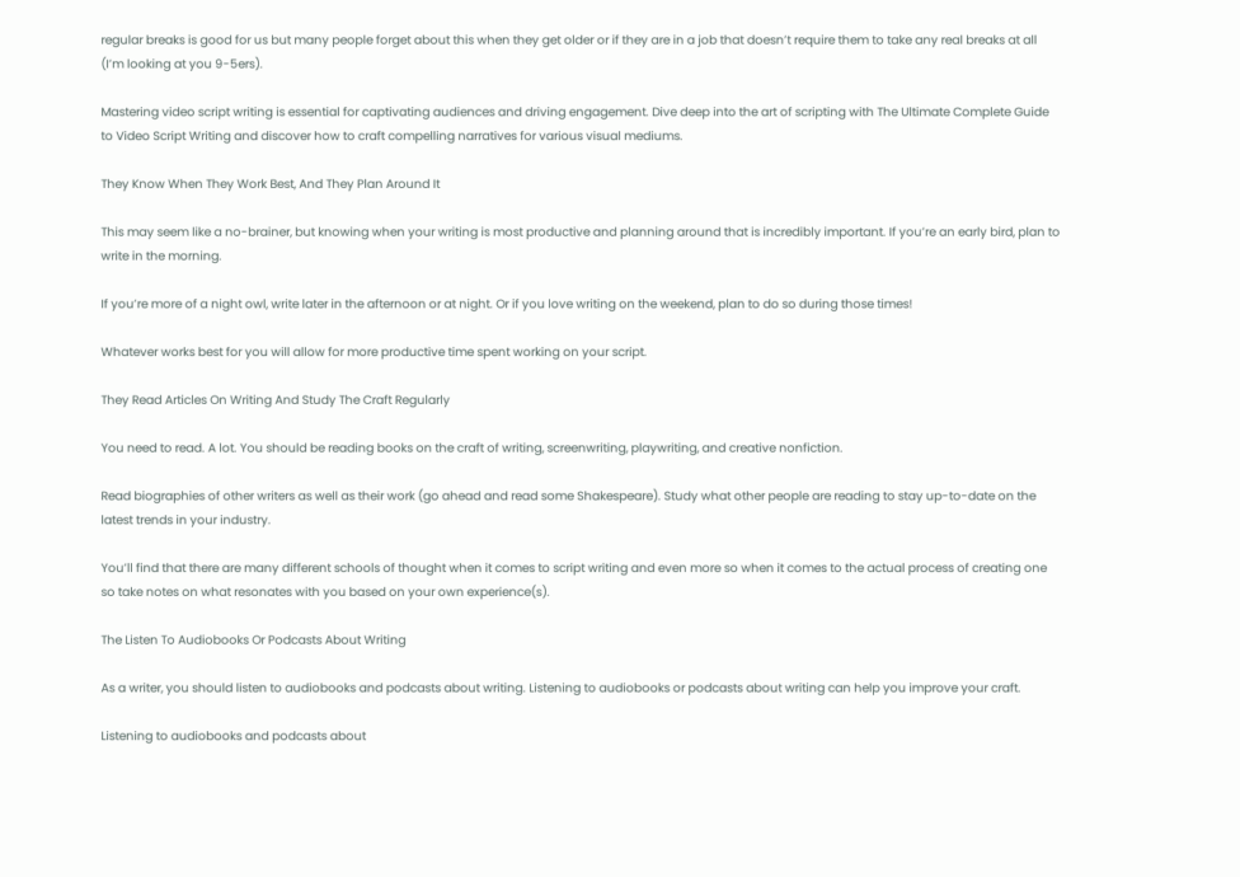regular breaks is good for us but many people forget about this when they get older or if they are in a job that doesn’t require them to take any real breaks at all (I’m looking at you 9-5ers).

Mastering video script writing is essential for captivating audiences and driving engagement. Dive deep into the art of scripting with The Ultimate Complete Guide to Video Script Writing and discover how to craft compelling narratives for various visual mediums.

They Know When They Work Best, And They Plan Around It

This may seem like a no-brainer, but knowing when your writing is most productive and planning around that is incredibly important. If you’re an early bird, plan to write in the morning.

If you’re more of a night owl, write later in the afternoon or at night. Or if you love writing on the weekend, plan to do so during those times!

Whatever works best for you will allow for more productive time spent working on your script.

They Read Articles On Writing And Study The Craft Regularly

You need to read. A lot. You should be reading books on the craft of writing, screenwriting, playwriting, and creative nonfiction.

Read biographies of other writers as well as their work (go ahead and read some Shakespeare). Study what other people are reading to stay up-to-date on the latest trends in your industry.

You’ll find that there are many different schools of thought when it comes to script writing and even more so when it comes to the actual process of creating one so take notes on what resonates with you based on your own experience(s).

The Listen To Audiobooks Or Podcasts About Writing

As a writer, you should listen to audiobooks and podcasts about writing. Listening to audiobooks or podcasts about writing can help you improve your craft.

Listening to audiobooks and podcasts about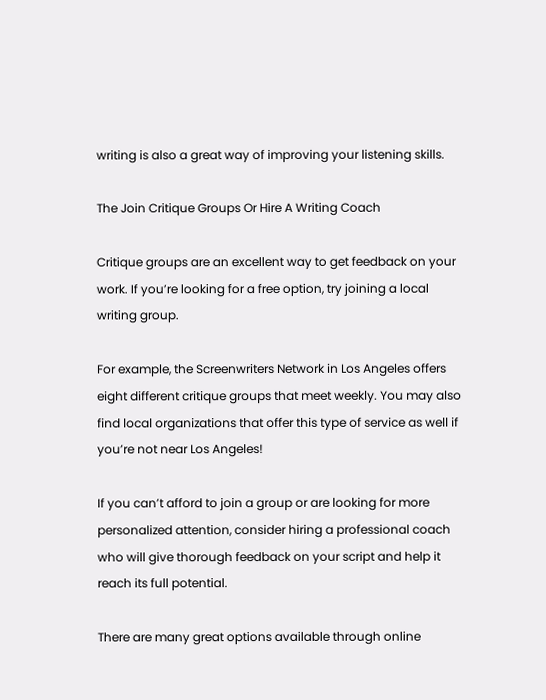writing is also a great way of improving your listening skills.

The Join Critique Groups Or Hire A Writing Coach

Critique groups are an excellent way to get feedback on your work. If you’re looking for a free option, try joining a local writing group.

For example, the Screenwriters Network in Los Angeles offers eight different critique groups that meet weekly. You may also find local organizations that offer this type of service as well if you’re not near Los Angeles!

If you can’t afford to join a group or are looking for more personalized attention, consider hiring a professional coach who will give thorough feedback on your script and help it reach its full potential.

There are many great options available through online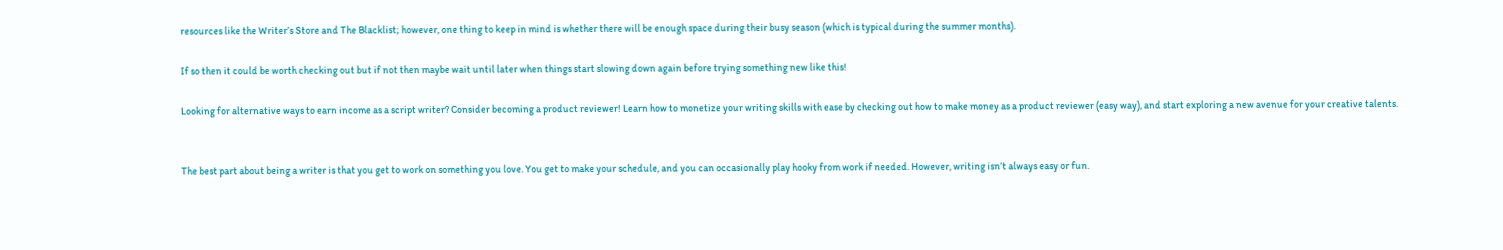resources like the Writer’s Store and The Blacklist; however, one thing to keep in mind is whether there will be enough space during their busy season (which is typical during the summer months).

If so then it could be worth checking out but if not then maybe wait until later when things start slowing down again before trying something new like this!

Looking for alternative ways to earn income as a script writer? Consider becoming a product reviewer! Learn how to monetize your writing skills with ease by checking out how to make money as a product reviewer (easy way), and start exploring a new avenue for your creative talents.


The best part about being a writer is that you get to work on something you love. You get to make your schedule, and you can occasionally play hooky from work if needed. However, writing isn’t always easy or fun.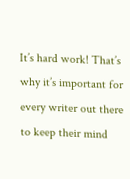It’s hard work! That’s why it’s important for every writer out there to keep their mind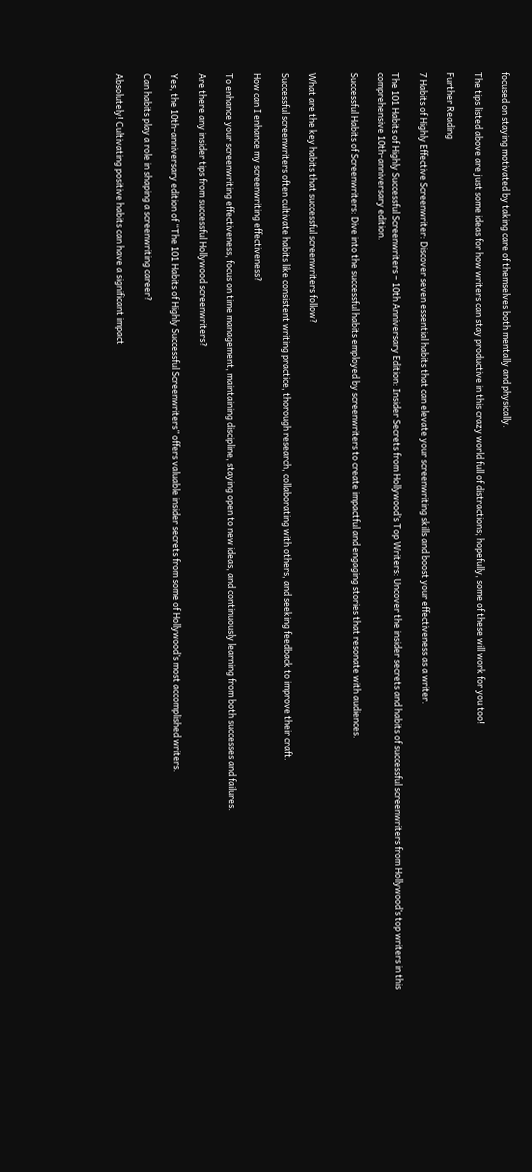focused on staying motivated by taking care of themselves both mentally and physically.

The tips listed above are just some ideas for how writers can stay productive in this crazy world full of distractions; hopefully, some of these will work for you too!

Further Reading

7 Habits of Highly Effective Screenwriter: Discover seven essential habits that can elevate your screenwriting skills and boost your effectiveness as a writer.

The 101 Habits of Highly Successful Screenwriters – 10th Anniversary Edition: Insider Secrets from Hollywood’s Top Writers: Uncover the insider secrets and habits of successful screenwriters from Hollywood’s top writers in this comprehensive 10th-anniversary edition.

Successful Habits of Screenwriters: Dive into the successful habits employed by screenwriters to create impactful and engaging stories that resonate with audiences.


What are the key habits that successful screenwriters follow?

Successful screenwriters often cultivate habits like consistent writing practice, thorough research, collaborating with others, and seeking feedback to improve their craft.

How can I enhance my screenwriting effectiveness?

To enhance your screenwriting effectiveness, focus on time management, maintaining discipline, staying open to new ideas, and continuously learning from both successes and failures.

Are there any insider tips from successful Hollywood screenwriters?

Yes, the 10th-anniversary edition of “The 101 Habits of Highly Successful Screenwriters” offers valuable insider secrets from some of Hollywood’s most accomplished writers.

Can habits play a role in shaping a screenwriting career?

Absolutely! Cultivating positive habits can have a significant impact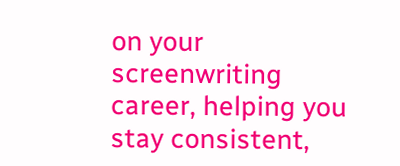on your screenwriting career, helping you stay consistent,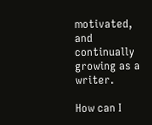motivated, and continually growing as a writer.

How can I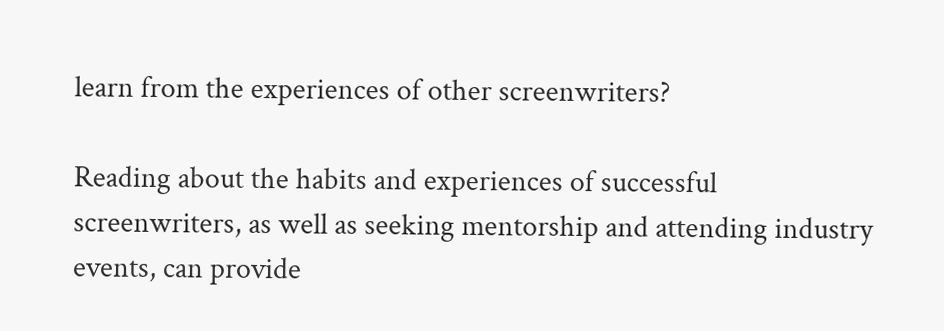learn from the experiences of other screenwriters?

Reading about the habits and experiences of successful screenwriters, as well as seeking mentorship and attending industry events, can provide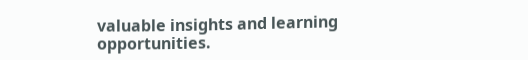valuable insights and learning opportunities.